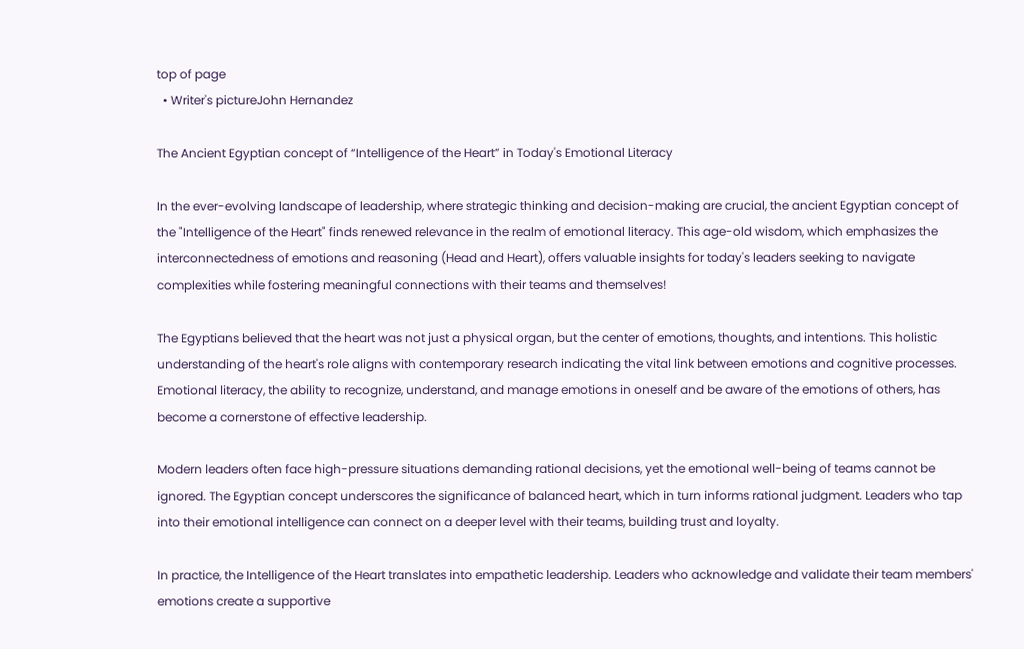top of page
  • Writer's pictureJohn Hernandez

The Ancient Egyptian concept of “Intelligence of the Heart” in Today's Emotional Literacy

In the ever-evolving landscape of leadership, where strategic thinking and decision-making are crucial, the ancient Egyptian concept of the "Intelligence of the Heart" finds renewed relevance in the realm of emotional literacy. This age-old wisdom, which emphasizes the interconnectedness of emotions and reasoning (Head and Heart), offers valuable insights for today's leaders seeking to navigate complexities while fostering meaningful connections with their teams and themselves!

The Egyptians believed that the heart was not just a physical organ, but the center of emotions, thoughts, and intentions. This holistic understanding of the heart's role aligns with contemporary research indicating the vital link between emotions and cognitive processes. Emotional literacy, the ability to recognize, understand, and manage emotions in oneself and be aware of the emotions of others, has become a cornerstone of effective leadership.

Modern leaders often face high-pressure situations demanding rational decisions, yet the emotional well-being of teams cannot be ignored. The Egyptian concept underscores the significance of balanced heart, which in turn informs rational judgment. Leaders who tap into their emotional intelligence can connect on a deeper level with their teams, building trust and loyalty.

In practice, the Intelligence of the Heart translates into empathetic leadership. Leaders who acknowledge and validate their team members' emotions create a supportive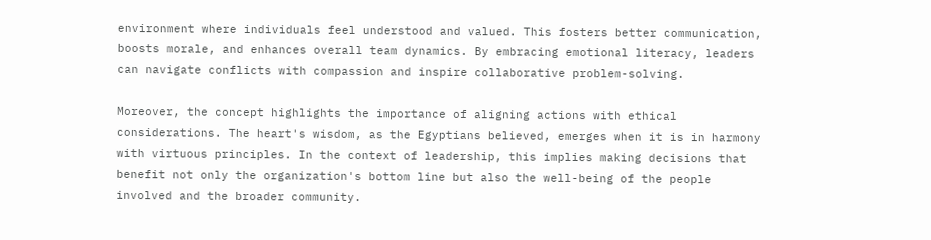environment where individuals feel understood and valued. This fosters better communication, boosts morale, and enhances overall team dynamics. By embracing emotional literacy, leaders can navigate conflicts with compassion and inspire collaborative problem-solving.

Moreover, the concept highlights the importance of aligning actions with ethical considerations. The heart's wisdom, as the Egyptians believed, emerges when it is in harmony with virtuous principles. In the context of leadership, this implies making decisions that benefit not only the organization's bottom line but also the well-being of the people involved and the broader community.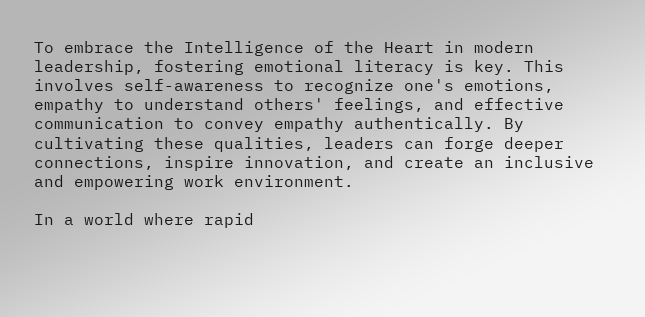To embrace the Intelligence of the Heart in modern leadership, fostering emotional literacy is key. This involves self-awareness to recognize one's emotions, empathy to understand others' feelings, and effective communication to convey empathy authentically. By cultivating these qualities, leaders can forge deeper connections, inspire innovation, and create an inclusive and empowering work environment.

In a world where rapid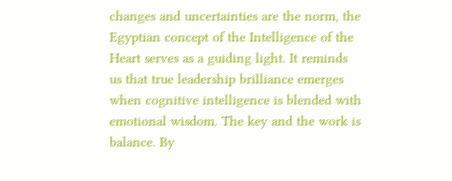changes and uncertainties are the norm, the Egyptian concept of the Intelligence of the Heart serves as a guiding light. It reminds us that true leadership brilliance emerges when cognitive intelligence is blended with emotional wisdom. The key and the work is balance. By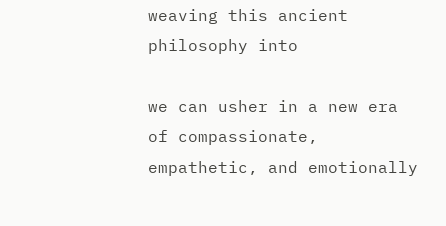weaving this ancient philosophy into

we can usher in a new era of compassionate, empathetic, and emotionally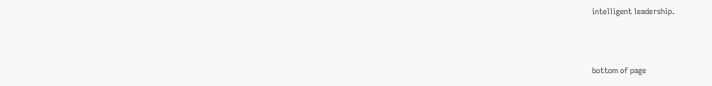intelligent leadership.



bottom of page